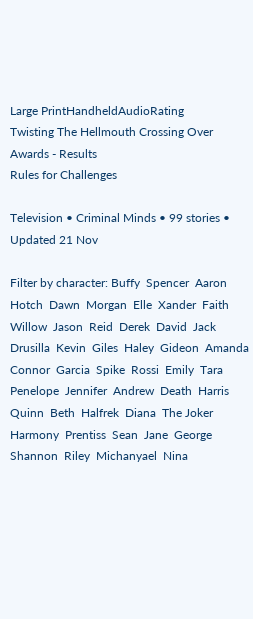Large PrintHandheldAudioRating
Twisting The Hellmouth Crossing Over Awards - Results
Rules for Challenges

Television • Criminal Minds • 99 stories • Updated 21 Nov

Filter by character: Buffy  Spencer  Aaron  Hotch  Dawn  Morgan  Elle  Xander  Faith  Willow  Jason  Reid  Derek  David  Jack  Drusilla  Kevin  Giles  Haley  Gideon  Amanda  Connor  Garcia  Spike  Rossi  Emily  Tara  Penelope  Jennifer  Andrew  Death  Harris  Quinn  Beth  Halfrek  Diana  The Joker  Harmony  Prentiss  Sean  Jane  George  Shannon  Riley  Michanyael  Nina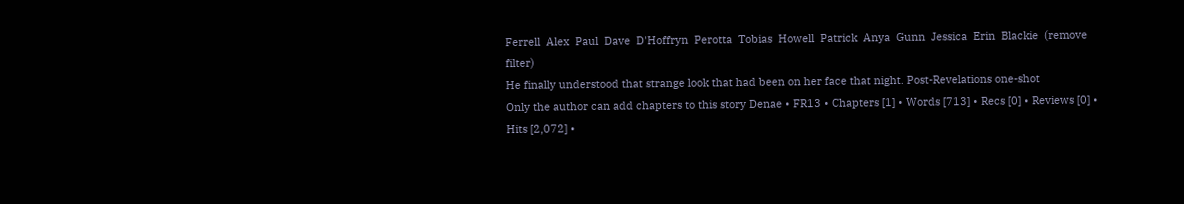Ferrell  Alex  Paul  Dave  D'Hoffryn  Perotta  Tobias  Howell  Patrick  Anya  Gunn  Jessica  Erin  Blackie  (remove filter)
He finally understood that strange look that had been on her face that night. Post-Revelations one-shot
Only the author can add chapters to this story Denae • FR13 • Chapters [1] • Words [713] • Recs [0] • Reviews [0] • Hits [2,072] •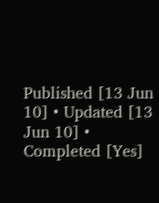Published [13 Jun 10] • Updated [13 Jun 10] • Completed [Yes]